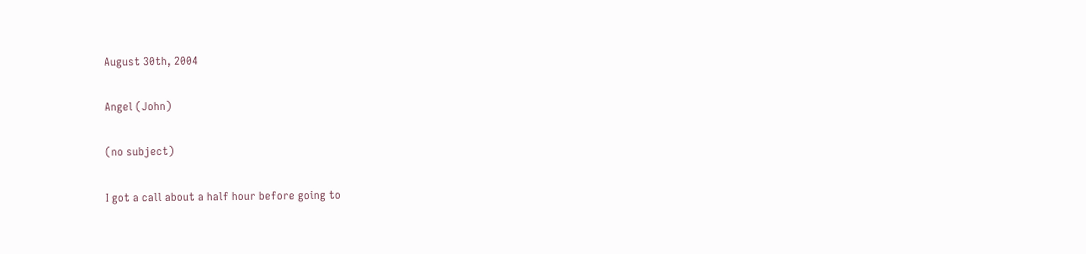August 30th, 2004

Angel (John)

(no subject)

I got a call about a half hour before going to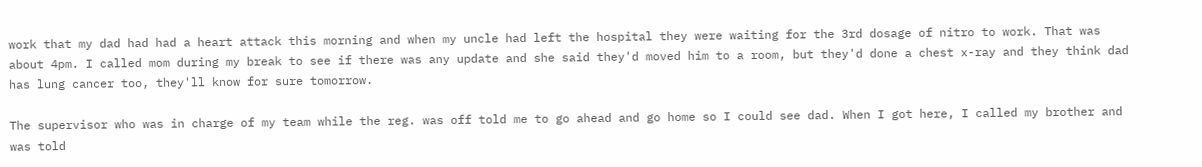work that my dad had had a heart attack this morning and when my uncle had left the hospital they were waiting for the 3rd dosage of nitro to work. That was about 4pm. I called mom during my break to see if there was any update and she said they'd moved him to a room, but they'd done a chest x-ray and they think dad has lung cancer too, they'll know for sure tomorrow.

The supervisor who was in charge of my team while the reg. was off told me to go ahead and go home so I could see dad. When I got here, I called my brother and was told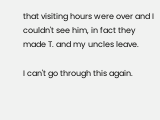that visiting hours were over and I couldn't see him, in fact they made T. and my uncles leave.

I can't go through this again.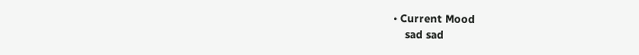• Current Mood
    sad sad